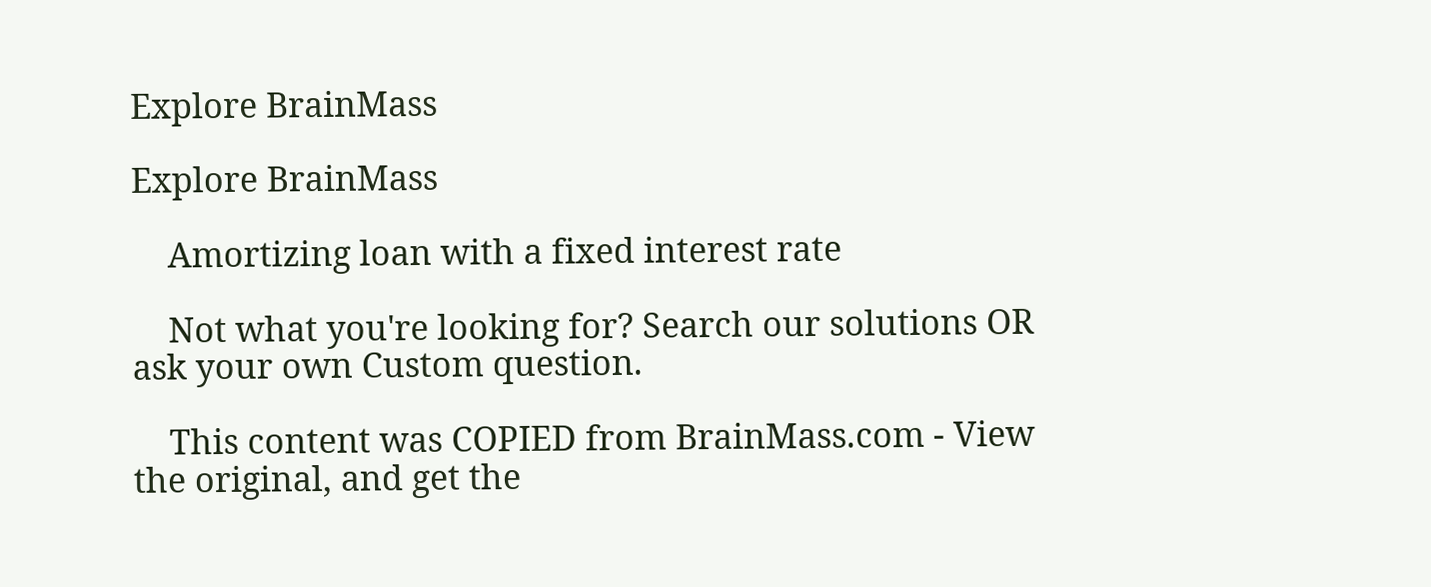Explore BrainMass

Explore BrainMass

    Amortizing loan with a fixed interest rate

    Not what you're looking for? Search our solutions OR ask your own Custom question.

    This content was COPIED from BrainMass.com - View the original, and get the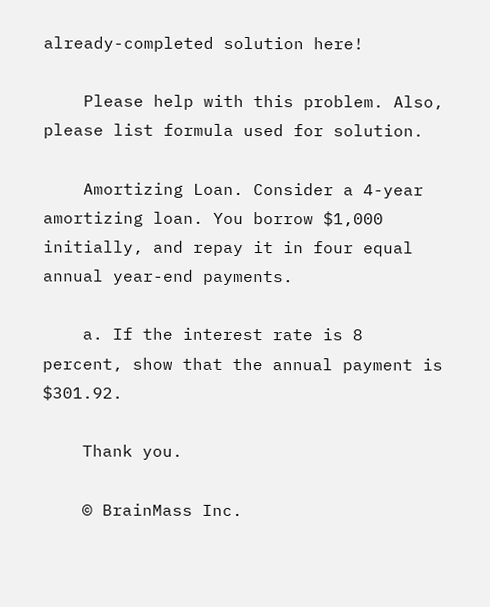already-completed solution here!

    Please help with this problem. Also, please list formula used for solution.

    Amortizing Loan. Consider a 4-year amortizing loan. You borrow $1,000 initially, and repay it in four equal annual year-end payments.

    a. If the interest rate is 8 percent, show that the annual payment is $301.92.

    Thank you.

    © BrainMass Inc.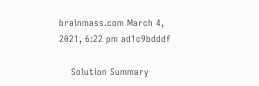brainmass.com March 4, 2021, 6:22 pm ad1c9bdddf

    Solution Summary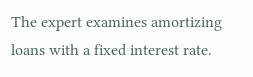The expert examines amortizing loans with a fixed interest rate.